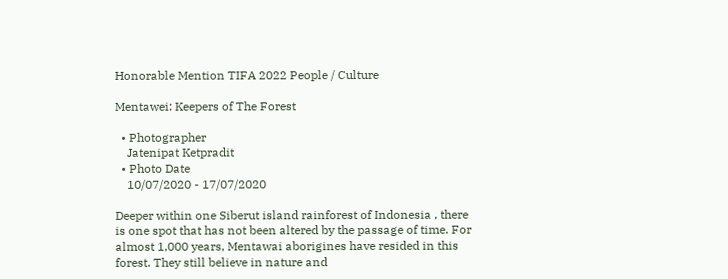Honorable Mention TIFA 2022 People / Culture

Mentawei: Keepers of The Forest

  • Photographer
    Jatenipat Ketpradit
  • Photo Date
    10/07/2020 - 17/07/2020

Deeper within one Siberut island rainforest of Indonesia , there is one spot that has not been altered by the passage of time. For almost 1,000 years, Mentawai aborigines have resided in this forest. They still believe in nature and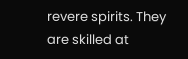revere spirits. They are skilled at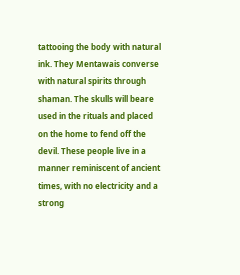tattooing the body with natural ink. They Mentawais converse with natural spirits through shaman. The skulls will beare used in the rituals and placed on the home to fend off the devil. These people live in a manner reminiscent of ancient times, with no electricity and a strong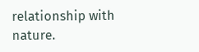relationship with nature.